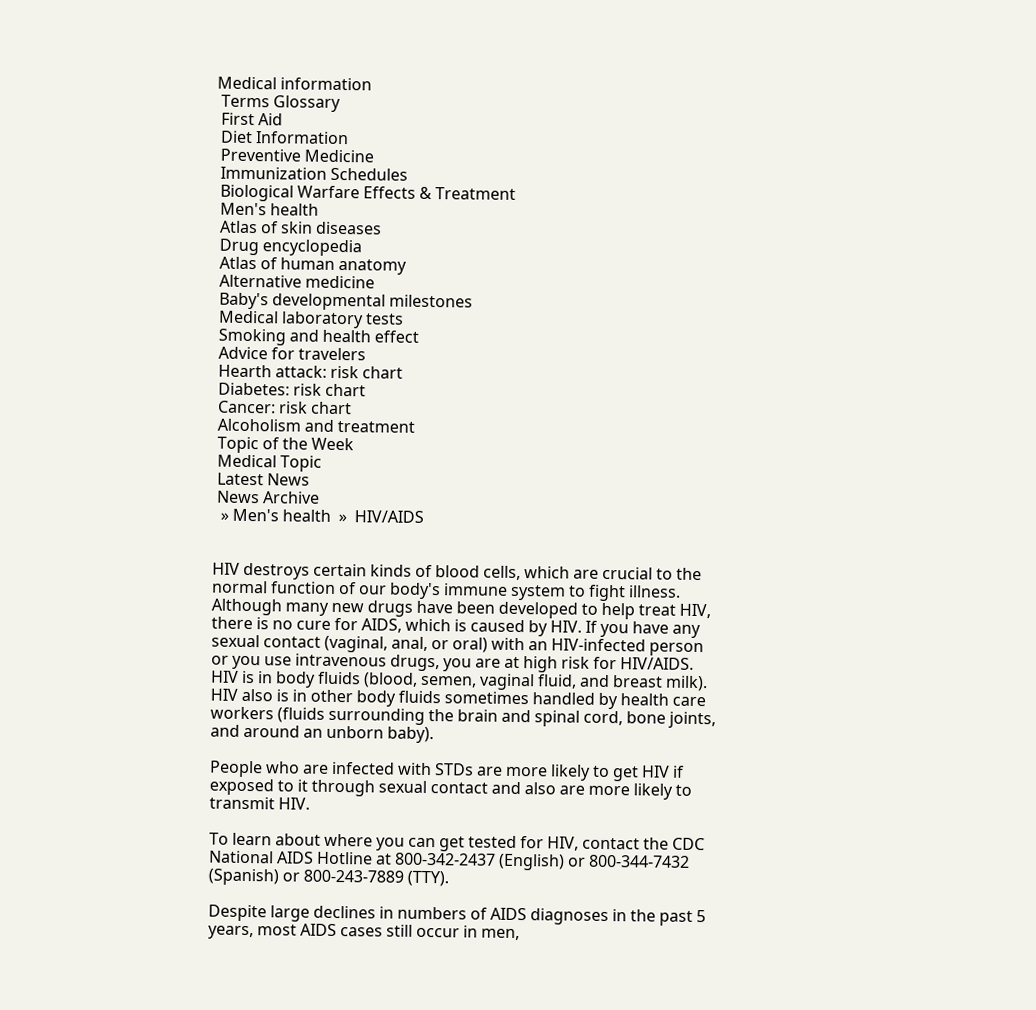Medical information
 Terms Glossary
 First Aid
 Diet Information
 Preventive Medicine
 Immunization Schedules
 Biological Warfare Effects & Treatment
 Men's health
 Atlas of skin diseases
 Drug encyclopedia
 Atlas of human anatomy
 Alternative medicine
 Baby's developmental milestones
 Medical laboratory tests
 Smoking and health effect
 Advice for travelers
 Hearth attack: risk chart
 Diabetes: risk chart
 Cancer: risk chart
 Alcoholism and treatment
 Topic of the Week
 Medical Topic
 Latest News
 News Archive
  » Men's health  »  HIV/AIDS


HIV destroys certain kinds of blood cells, which are crucial to the normal function of our body's immune system to fight illness. Although many new drugs have been developed to help treat HIV, there is no cure for AIDS, which is caused by HIV. If you have any sexual contact (vaginal, anal, or oral) with an HIV-infected person or you use intravenous drugs, you are at high risk for HIV/AIDS. HIV is in body fluids (blood, semen, vaginal fluid, and breast milk). HIV also is in other body fluids sometimes handled by health care workers (fluids surrounding the brain and spinal cord, bone joints, and around an unborn baby).

People who are infected with STDs are more likely to get HIV if exposed to it through sexual contact and also are more likely to transmit HIV.

To learn about where you can get tested for HIV, contact the CDC National AIDS Hotline at 800-342-2437 (English) or 800-344-7432 (Spanish) or 800-243-7889 (TTY).

Despite large declines in numbers of AIDS diagnoses in the past 5 years, most AIDS cases still occur in men,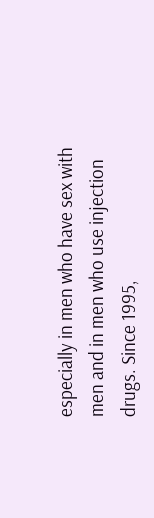especially in men who have sex with men and in men who use injection drugs. Since 1995,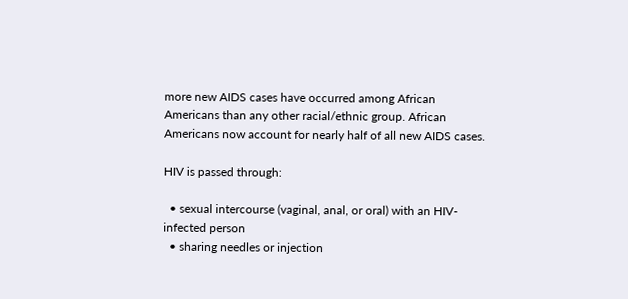more new AIDS cases have occurred among African Americans than any other racial/ethnic group. African Americans now account for nearly half of all new AIDS cases.

HIV is passed through:

  • sexual intercourse (vaginal, anal, or oral) with an HIV-infected person
  • sharing needles or injection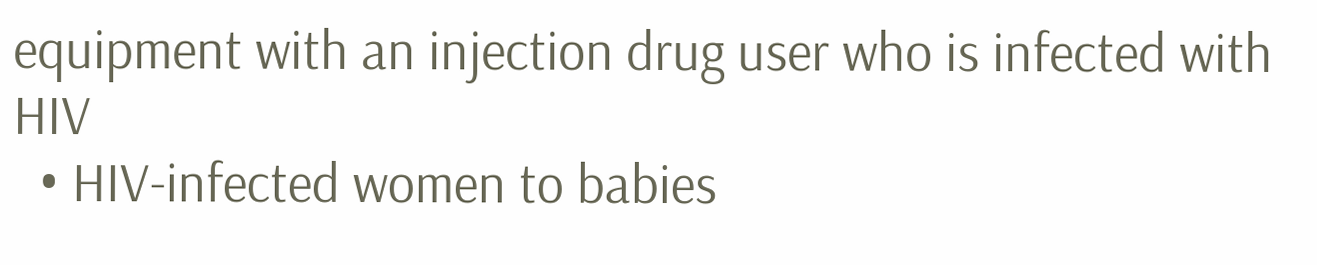equipment with an injection drug user who is infected with HIV
  • HIV-infected women to babies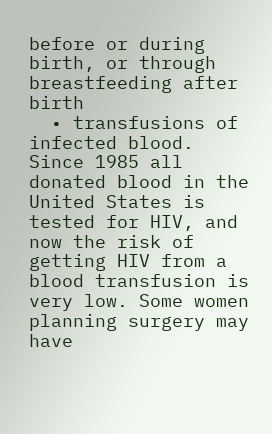before or during birth, or through breastfeeding after birth
  • transfusions of infected blood. Since 1985 all donated blood in the United States is tested for HIV, and now the risk of getting HIV from a blood transfusion is very low. Some women planning surgery may have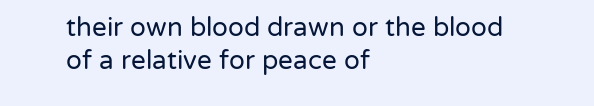their own blood drawn or the blood of a relative for peace of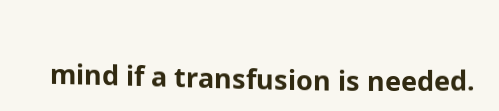mind if a transfusion is needed.